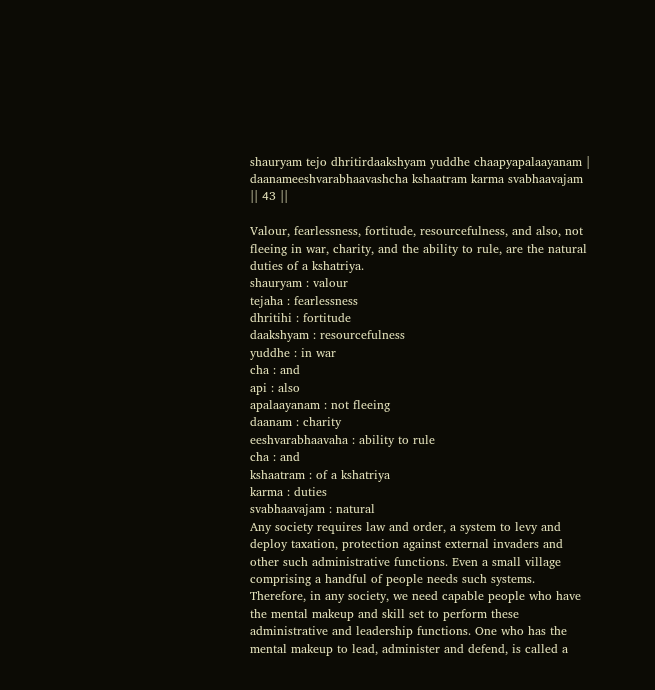shauryam tejo dhritirdaakshyam yuddhe chaapyapalaayanam |
daanameeshvarabhaavashcha kshaatram karma svabhaavajam || 43 ||

Valour, fearlessness, fortitude, resourcefulness, and also, not fleeing in war, charity, and the ability to rule, are the natural duties of a kshatriya.
shauryam : valour
tejaha : fearlessness
dhritihi : fortitude
daakshyam : resourcefulness
yuddhe : in war
cha : and
api : also
apalaayanam : not fleeing
daanam : charity
eeshvarabhaavaha : ability to rule
cha : and
kshaatram : of a kshatriya
karma : duties
svabhaavajam : natural
Any society requires law and order, a system to levy and deploy taxation, protection against external invaders and other such administrative functions. Even a small village comprising a handful of people needs such systems. Therefore, in any society, we need capable people who have the mental makeup and skill set to perform these administrative and leadership functions. One who has the mental makeup to lead, administer and defend, is called a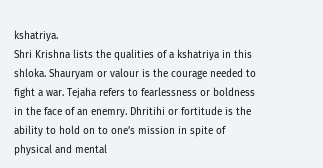kshatriya.
Shri Krishna lists the qualities of a kshatriya in this shloka. Shauryam or valour is the courage needed to fight a war. Tejaha refers to fearlessness or boldness in the face of an enemry. Dhritihi or fortitude is the ability to hold on to one’s mission in spite of physical and mental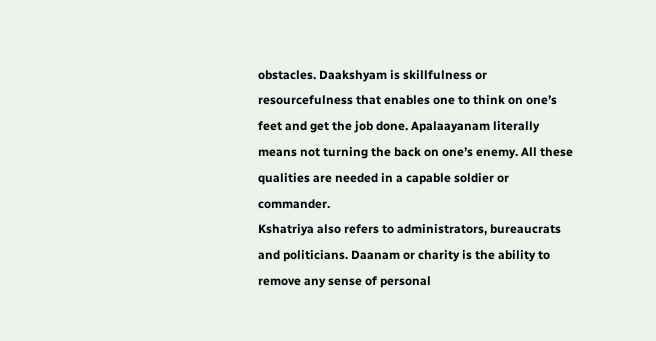obstacles. Daakshyam is skillfulness or resourcefulness that enables one to think on one’s feet and get the job done. Apalaayanam literally means not turning the back on one’s enemy. All these qualities are needed in a capable soldier or commander.
Kshatriya also refers to administrators, bureaucrats and politicians. Daanam or charity is the ability to remove any sense of personal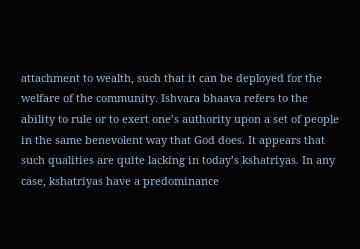attachment to wealth, such that it can be deployed for the welfare of the community. Ishvara bhaava refers to the ability to rule or to exert one’s authority upon a set of people in the same benevolent way that God does. It appears that such qualities are quite lacking in today’s kshatriyas. In any case, kshatriyas have a predominance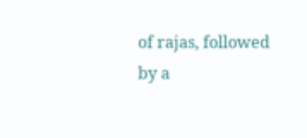of rajas, followed by a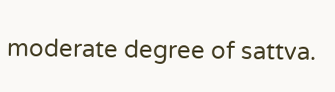moderate degree of sattva.